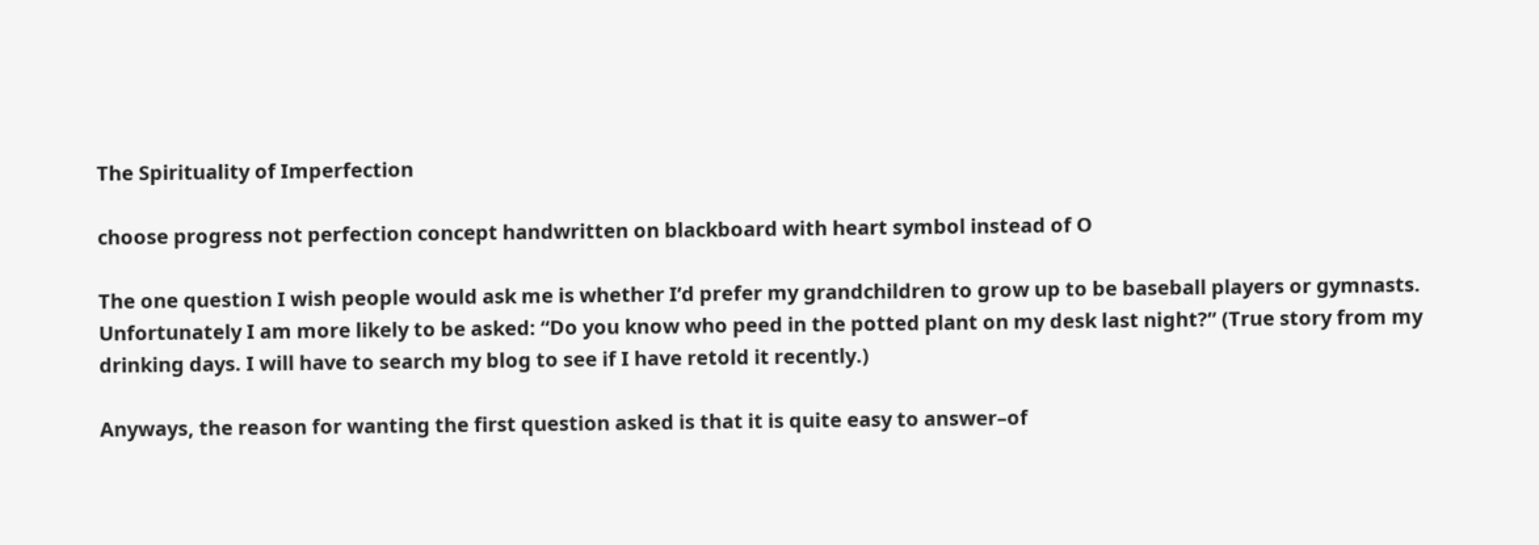The Spirituality of Imperfection

choose progress not perfection concept handwritten on blackboard with heart symbol instead of O

The one question I wish people would ask me is whether I’d prefer my grandchildren to grow up to be baseball players or gymnasts. Unfortunately I am more likely to be asked: “Do you know who peed in the potted plant on my desk last night?” (True story from my drinking days. I will have to search my blog to see if I have retold it recently.)

Anyways, the reason for wanting the first question asked is that it is quite easy to answer–of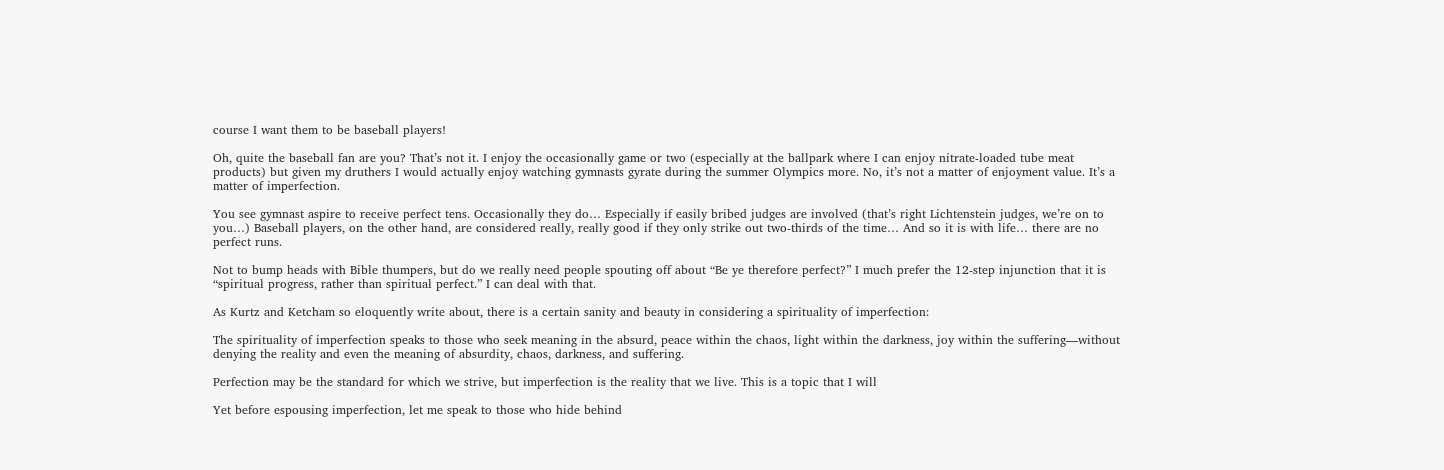course I want them to be baseball players!

Oh, quite the baseball fan are you? That’s not it. I enjoy the occasionally game or two (especially at the ballpark where I can enjoy nitrate-loaded tube meat products) but given my druthers I would actually enjoy watching gymnasts gyrate during the summer Olympics more. No, it’s not a matter of enjoyment value. It’s a matter of imperfection.

You see gymnast aspire to receive perfect tens. Occasionally they do… Especially if easily bribed judges are involved (that’s right Lichtenstein judges, we’re on to you…) Baseball players, on the other hand, are considered really, really good if they only strike out two-thirds of the time… And so it is with life… there are no perfect runs.

Not to bump heads with Bible thumpers, but do we really need people spouting off about “Be ye therefore perfect?” I much prefer the 12-step injunction that it is “spiritual progress, rather than spiritual perfect.” I can deal with that.

As Kurtz and Ketcham so eloquently write about, there is a certain sanity and beauty in considering a spirituality of imperfection:

The spirituality of imperfection speaks to those who seek meaning in the absurd, peace within the chaos, light within the darkness, joy within the suffering—without denying the reality and even the meaning of absurdity, chaos, darkness, and suffering.

Perfection may be the standard for which we strive, but imperfection is the reality that we live. This is a topic that I will

Yet before espousing imperfection, let me speak to those who hide behind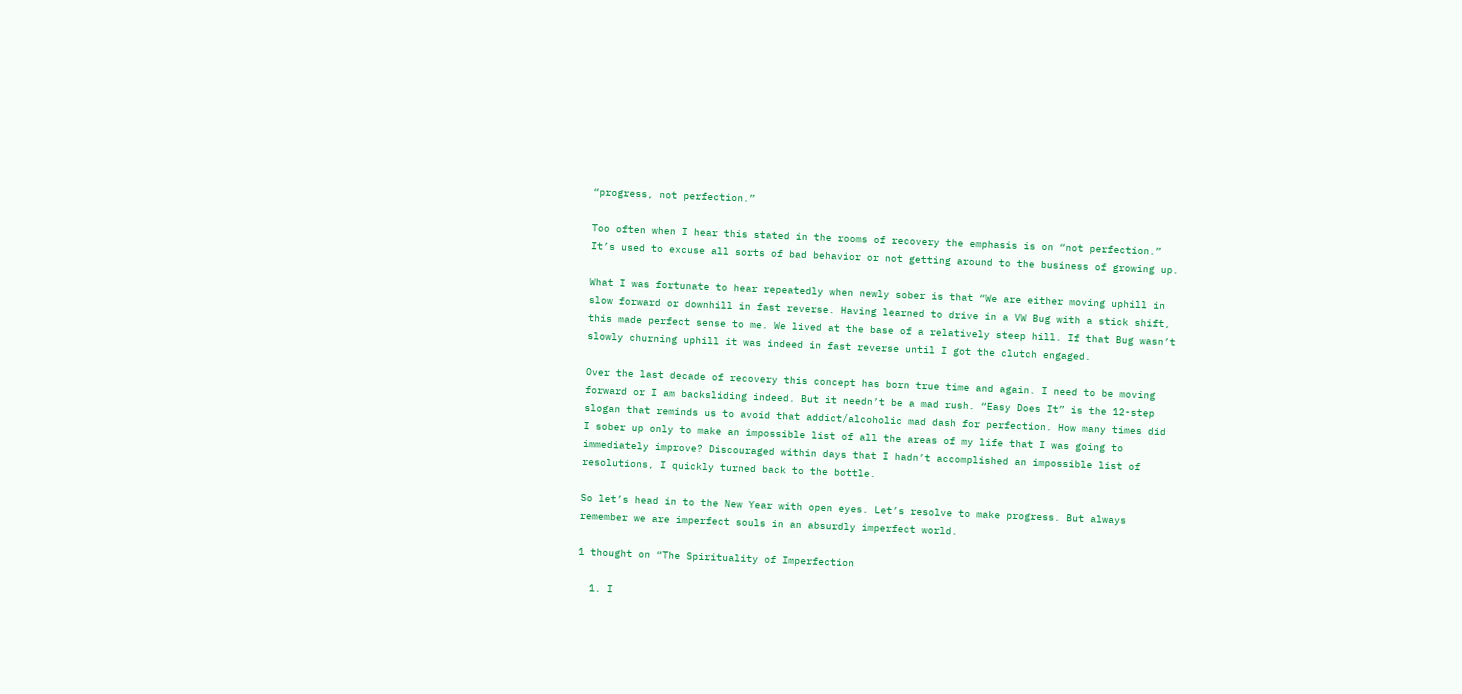“progress, not perfection.”

Too often when I hear this stated in the rooms of recovery the emphasis is on “not perfection.” It’s used to excuse all sorts of bad behavior or not getting around to the business of growing up.

What I was fortunate to hear repeatedly when newly sober is that “We are either moving uphill in slow forward or downhill in fast reverse. Having learned to drive in a VW Bug with a stick shift, this made perfect sense to me. We lived at the base of a relatively steep hill. If that Bug wasn’t slowly churning uphill it was indeed in fast reverse until I got the clutch engaged.

Over the last decade of recovery this concept has born true time and again. I need to be moving forward or I am backsliding indeed. But it needn’t be a mad rush. “Easy Does It” is the 12-step slogan that reminds us to avoid that addict/alcoholic mad dash for perfection. How many times did I sober up only to make an impossible list of all the areas of my life that I was going to immediately improve? Discouraged within days that I hadn’t accomplished an impossible list of resolutions, I quickly turned back to the bottle.

So let’s head in to the New Year with open eyes. Let’s resolve to make progress. But always remember we are imperfect souls in an absurdly imperfect world.

1 thought on “The Spirituality of Imperfection

  1. I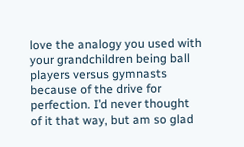love the analogy you used with your grandchildren being ball players versus gymnasts because of the drive for perfection. I’d never thought of it that way, but am so glad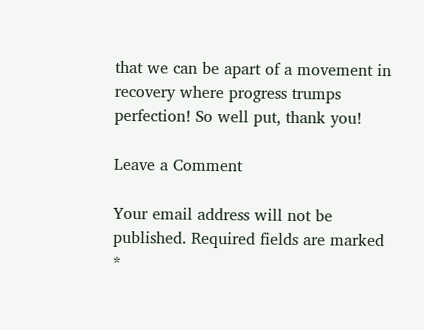that we can be apart of a movement in recovery where progress trumps perfection! So well put, thank you!

Leave a Comment

Your email address will not be published. Required fields are marked *